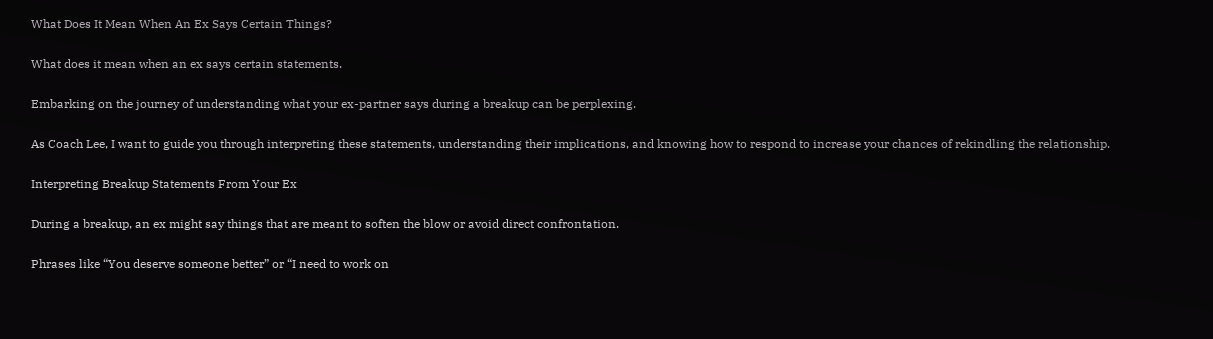What Does It Mean When An Ex Says Certain Things?

What does it mean when an ex says certain statements.

Embarking on the journey of understanding what your ex-partner says during a breakup can be perplexing.

As Coach Lee, I want to guide you through interpreting these statements, understanding their implications, and knowing how to respond to increase your chances of rekindling the relationship.

Interpreting Breakup Statements From Your Ex

During a breakup, an ex might say things that are meant to soften the blow or avoid direct confrontation.

Phrases like “You deserve someone better” or “I need to work on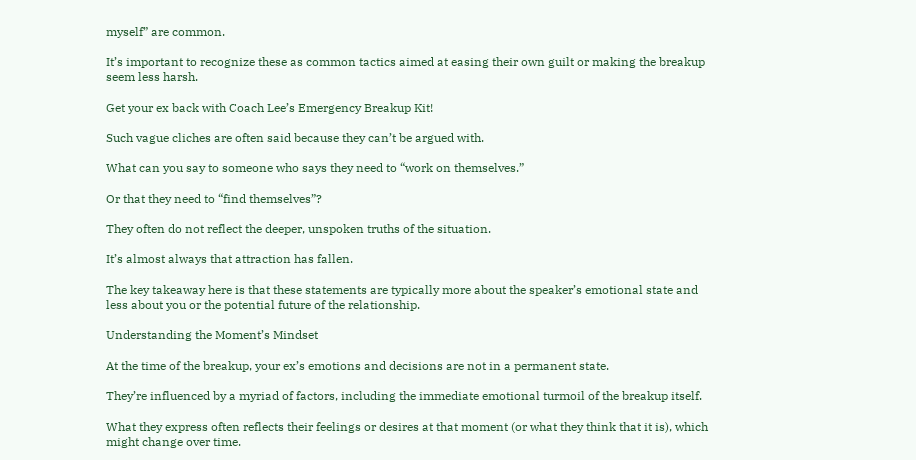myself” are common.

It’s important to recognize these as common tactics aimed at easing their own guilt or making the breakup seem less harsh.

Get your ex back with Coach Lee’s Emergency Breakup Kit!

Such vague cliches are often said because they can’t be argued with.

What can you say to someone who says they need to “work on themselves.”

Or that they need to “find themselves”?

They often do not reflect the deeper, unspoken truths of the situation.

It’s almost always that attraction has fallen.

The key takeaway here is that these statements are typically more about the speaker’s emotional state and less about you or the potential future of the relationship.

Understanding the Moment’s Mindset

At the time of the breakup, your ex’s emotions and decisions are not in a permanent state.

They’re influenced by a myriad of factors, including the immediate emotional turmoil of the breakup itself.

What they express often reflects their feelings or desires at that moment (or what they think that it is), which might change over time.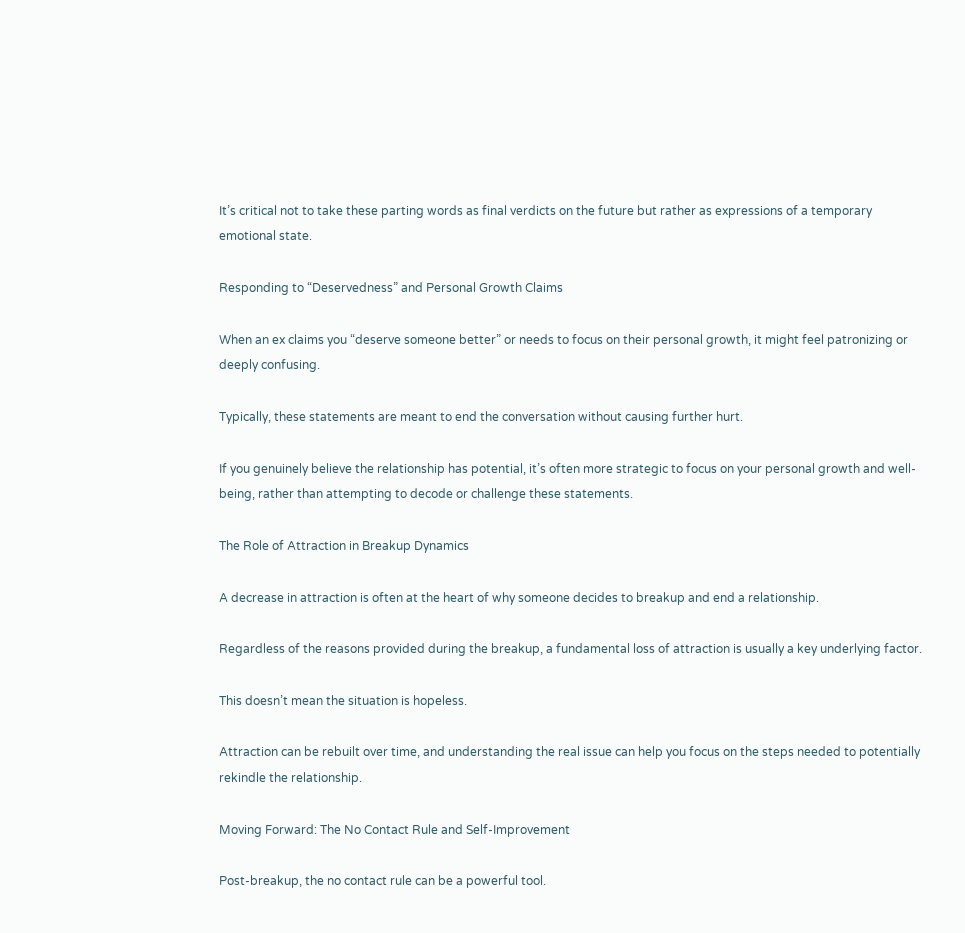It’s critical not to take these parting words as final verdicts on the future but rather as expressions of a temporary emotional state.

Responding to “Deservedness” and Personal Growth Claims

When an ex claims you “deserve someone better” or needs to focus on their personal growth, it might feel patronizing or deeply confusing.

Typically, these statements are meant to end the conversation without causing further hurt.

If you genuinely believe the relationship has potential, it’s often more strategic to focus on your personal growth and well-being, rather than attempting to decode or challenge these statements.

The Role of Attraction in Breakup Dynamics

A decrease in attraction is often at the heart of why someone decides to breakup and end a relationship.

Regardless of the reasons provided during the breakup, a fundamental loss of attraction is usually a key underlying factor.

This doesn’t mean the situation is hopeless.

Attraction can be rebuilt over time, and understanding the real issue can help you focus on the steps needed to potentially rekindle the relationship.

Moving Forward: The No Contact Rule and Self-Improvement

Post-breakup, the no contact rule can be a powerful tool.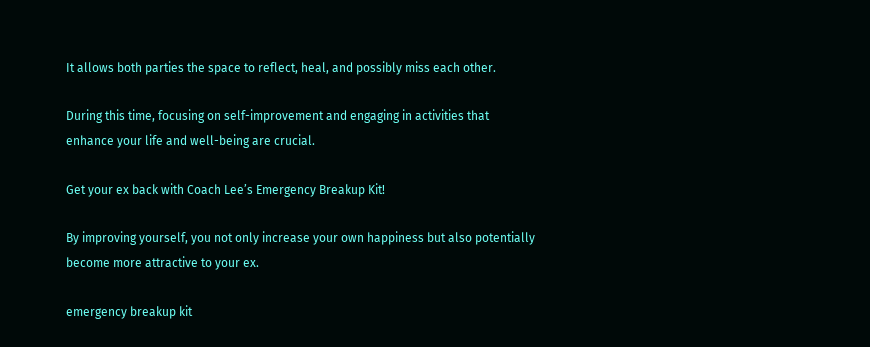It allows both parties the space to reflect, heal, and possibly miss each other.

During this time, focusing on self-improvement and engaging in activities that enhance your life and well-being are crucial.

Get your ex back with Coach Lee’s Emergency Breakup Kit!

By improving yourself, you not only increase your own happiness but also potentially become more attractive to your ex.

emergency breakup kit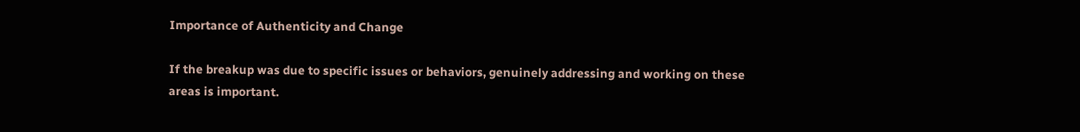Importance of Authenticity and Change

If the breakup was due to specific issues or behaviors, genuinely addressing and working on these areas is important.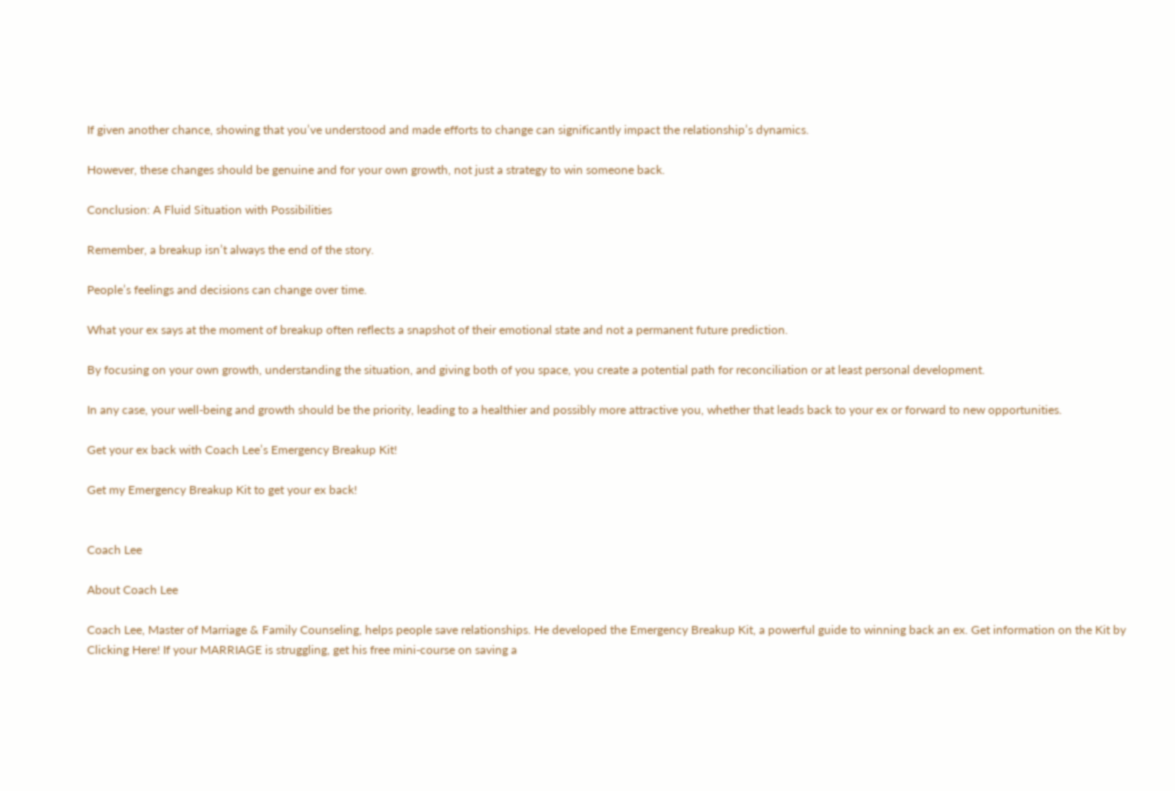If given another chance, showing that you’ve understood and made efforts to change can significantly impact the relationship’s dynamics.

However, these changes should be genuine and for your own growth, not just a strategy to win someone back.

Conclusion: A Fluid Situation with Possibilities

Remember, a breakup isn’t always the end of the story.

People’s feelings and decisions can change over time.

What your ex says at the moment of breakup often reflects a snapshot of their emotional state and not a permanent future prediction.

By focusing on your own growth, understanding the situation, and giving both of you space, you create a potential path for reconciliation or at least personal development.

In any case, your well-being and growth should be the priority, leading to a healthier and possibly more attractive you, whether that leads back to your ex or forward to new opportunities.

Get your ex back with Coach Lee’s Emergency Breakup Kit!

Get my Emergency Breakup Kit to get your ex back!


Coach Lee

About Coach Lee

Coach Lee, Master of Marriage & Family Counseling, helps people save relationships. He developed the Emergency Breakup Kit, a powerful guide to winning back an ex. Get information on the Kit by Clicking Here! If your MARRIAGE is struggling, get his free mini-course on saving a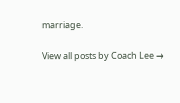marriage.

View all posts by Coach Lee →